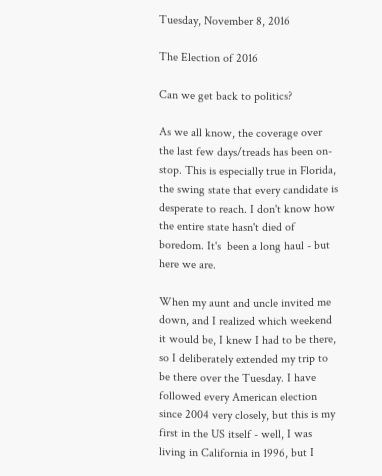Tuesday, November 8, 2016

The Election of 2016

Can we get back to politics?

As we all know, the coverage over the last few days/treads has been on-stop. This is especially true in Florida, the swing state that every candidate is desperate to reach. I don't know how the entire state hasn't died of boredom. It's  been a long haul - but here we are.

When my aunt and uncle invited me down, and I realized which weekend it would be, I knew I had to be there, so I deliberately extended my trip to be there over the Tuesday. I have followed every American election since 2004 very closely, but this is my first in the US itself - well, I was living in California in 1996, but I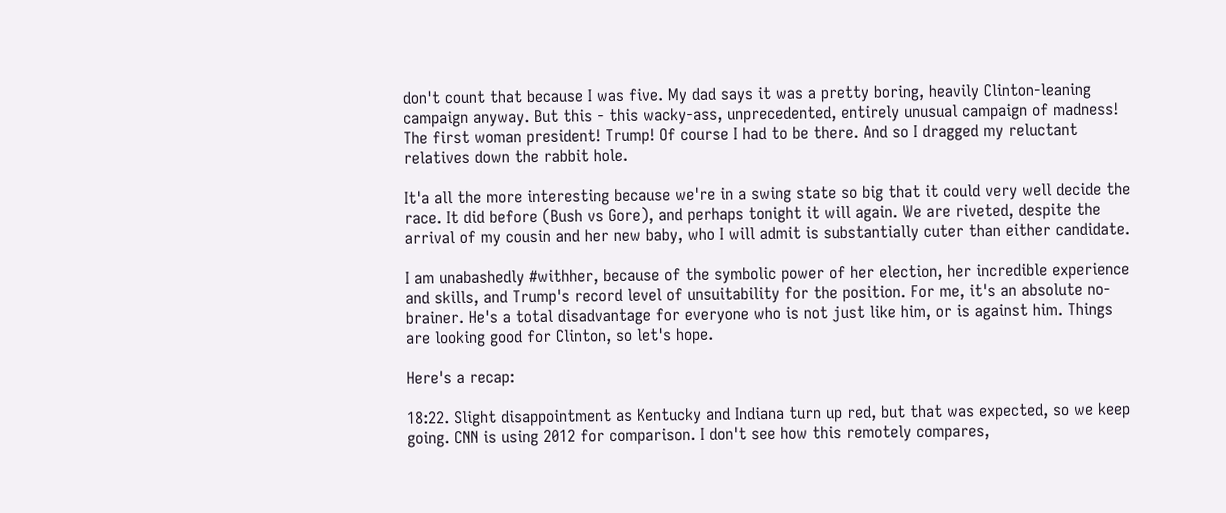don't count that because I was five. My dad says it was a pretty boring, heavily Clinton-leaning campaign anyway. But this - this wacky-ass, unprecedented, entirely unusual campaign of madness! The first woman president! Trump! Of course I had to be there. And so I dragged my reluctant relatives down the rabbit hole.

It'a all the more interesting because we're in a swing state so big that it could very well decide the race. It did before (Bush vs Gore), and perhaps tonight it will again. We are riveted, despite the arrival of my cousin and her new baby, who I will admit is substantially cuter than either candidate.

I am unabashedly #withher, because of the symbolic power of her election, her incredible experience and skills, and Trump's record level of unsuitability for the position. For me, it's an absolute no-brainer. He's a total disadvantage for everyone who is not just like him, or is against him. Things are looking good for Clinton, so let's hope.

Here's a recap:

18:22. Slight disappointment as Kentucky and Indiana turn up red, but that was expected, so we keep going. CNN is using 2012 for comparison. I don't see how this remotely compares,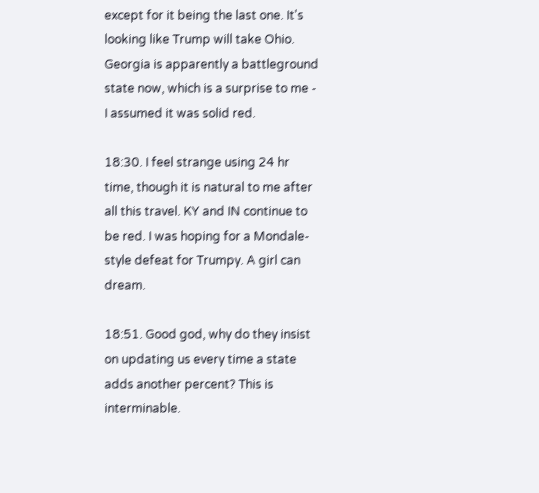except for it being the last one. It's looking like Trump will take Ohio. Georgia is apparently a battleground state now, which is a surprise to me - I assumed it was solid red.

18:30. I feel strange using 24 hr time, though it is natural to me after all this travel. KY and IN continue to be red. I was hoping for a Mondale-style defeat for Trumpy. A girl can dream.

18:51. Good god, why do they insist on updating us every time a state adds another percent? This is interminable.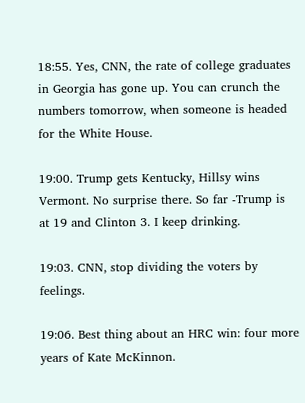18:55. Yes, CNN, the rate of college graduates in Georgia has gone up. You can crunch the numbers tomorrow, when someone is headed for the White House.

19:00. Trump gets Kentucky, Hillsy wins Vermont. No surprise there. So far -Trump is at 19 and Clinton 3. I keep drinking.

19:03. CNN, stop dividing the voters by feelings.

19:06. Best thing about an HRC win: four more years of Kate McKinnon.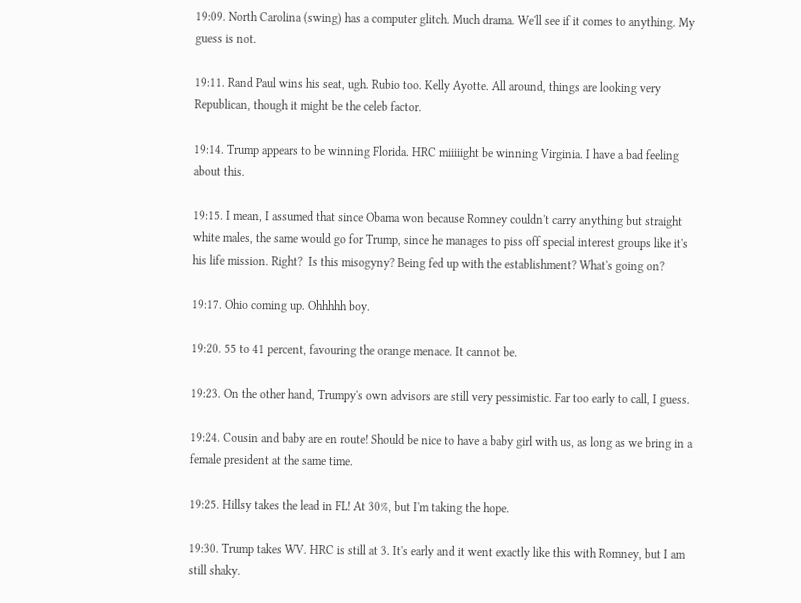19:09. North Carolina (swing) has a computer glitch. Much drama. We'll see if it comes to anything. My guess is not.

19:11. Rand Paul wins his seat, ugh. Rubio too. Kelly Ayotte. All around, things are looking very Republican, though it might be the celeb factor.

19:14. Trump appears to be winning Florida. HRC miiiiight be winning Virginia. I have a bad feeling about this.

19:15. I mean, I assumed that since Obama won because Romney couldn't carry anything but straight white males, the same would go for Trump, since he manages to piss off special interest groups like it's his life mission. Right?  Is this misogyny? Being fed up with the establishment? What's going on?

19:17. Ohio coming up. Ohhhhh boy.

19:20. 55 to 41 percent, favouring the orange menace. It cannot be.

19:23. On the other hand, Trumpy's own advisors are still very pessimistic. Far too early to call, I guess.

19:24. Cousin and baby are en route! Should be nice to have a baby girl with us, as long as we bring in a female president at the same time.

19:25. Hillsy takes the lead in FL! At 30%, but I'm taking the hope.

19:30. Trump takes WV. HRC is still at 3. It's early and it went exactly like this with Romney, but I am still shaky.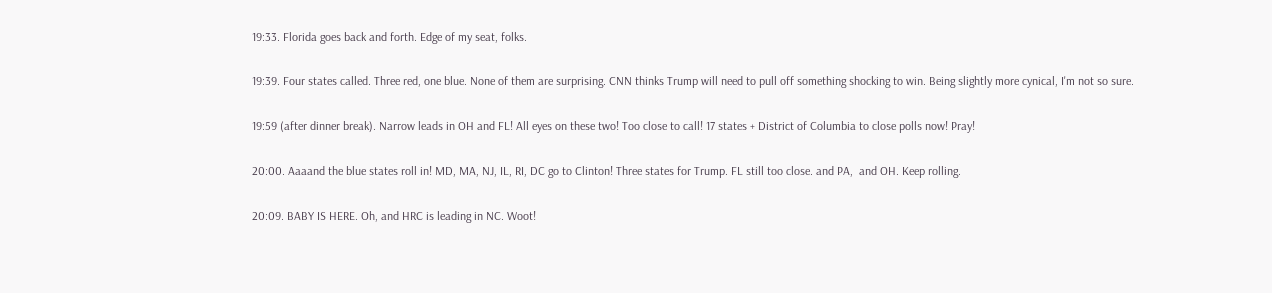19:33. Florida goes back and forth. Edge of my seat, folks.

19:39. Four states called. Three red, one blue. None of them are surprising. CNN thinks Trump will need to pull off something shocking to win. Being slightly more cynical, I'm not so sure.

19:59 (after dinner break). Narrow leads in OH and FL! All eyes on these two! Too close to call! 17 states + District of Columbia to close polls now! Pray!

20:00. Aaaand the blue states roll in! MD, MA, NJ, IL, RI, DC go to Clinton! Three states for Trump. FL still too close. and PA,  and OH. Keep rolling.

20:09. BABY IS HERE. Oh, and HRC is leading in NC. Woot!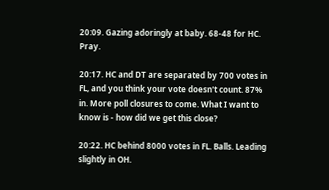20:09. Gazing adoringly at baby. 68-48 for HC. Pray.

20:17. HC and DT are separated by 700 votes in FL, and you think your vote doesn't count. 87% in. More poll closures to come. What I want to know is - how did we get this close?

20:22. HC behind 8000 votes in FL. Balls. Leading slightly in OH.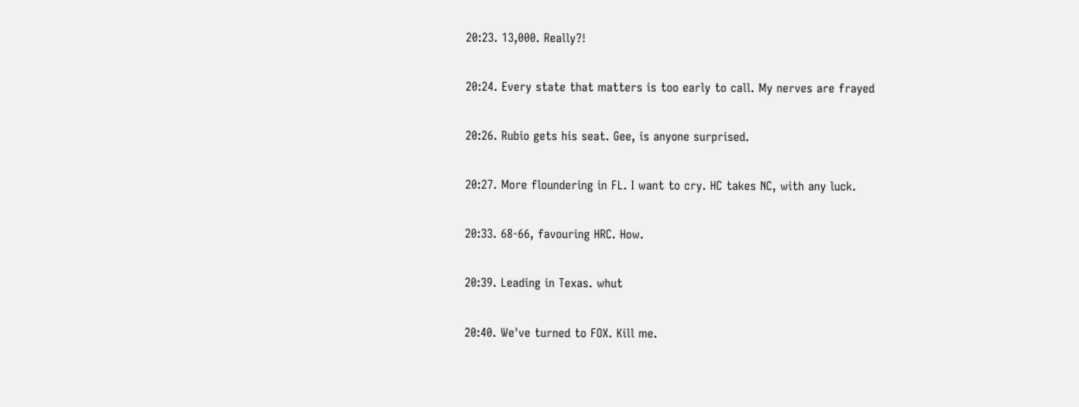20:23. 13,000. Really?!

20:24. Every state that matters is too early to call. My nerves are frayed

20:26. Rubio gets his seat. Gee, is anyone surprised.

20:27. More floundering in FL. I want to cry. HC takes NC, with any luck.

20:33. 68-66, favouring HRC. How.

20:39. Leading in Texas. whut

20:40. We've turned to FOX. Kill me.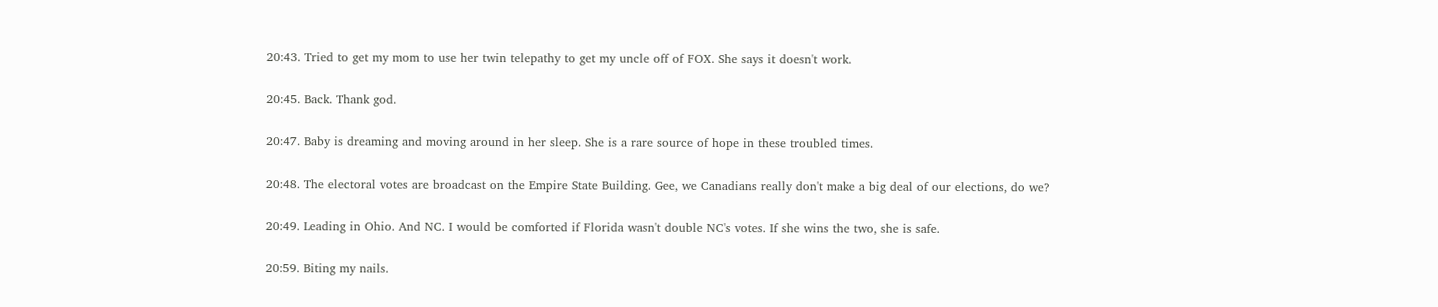20:43. Tried to get my mom to use her twin telepathy to get my uncle off of FOX. She says it doesn't work.

20:45. Back. Thank god.

20:47. Baby is dreaming and moving around in her sleep. She is a rare source of hope in these troubled times.

20:48. The electoral votes are broadcast on the Empire State Building. Gee, we Canadians really don't make a big deal of our elections, do we?

20:49. Leading in Ohio. And NC. I would be comforted if Florida wasn't double NC's votes. If she wins the two, she is safe.

20:59. Biting my nails.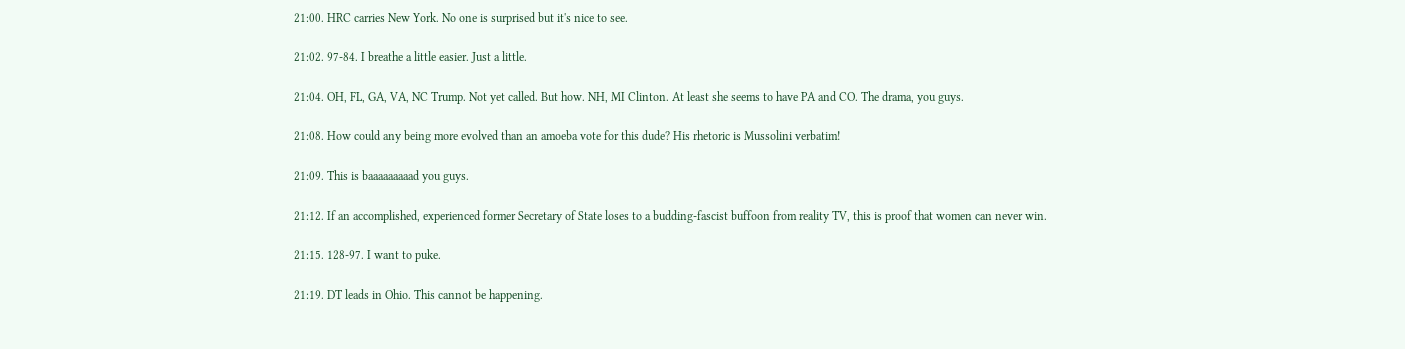21:00. HRC carries New York. No one is surprised but it's nice to see.

21:02. 97-84. I breathe a little easier. Just a little.

21:04. OH, FL, GA, VA, NC Trump. Not yet called. But how. NH, MI Clinton. At least she seems to have PA and CO. The drama, you guys.

21:08. How could any being more evolved than an amoeba vote for this dude? His rhetoric is Mussolini verbatim!

21:09. This is baaaaaaaaad you guys.

21:12. If an accomplished, experienced former Secretary of State loses to a budding-fascist buffoon from reality TV, this is proof that women can never win.

21:15. 128-97. I want to puke.

21:19. DT leads in Ohio. This cannot be happening.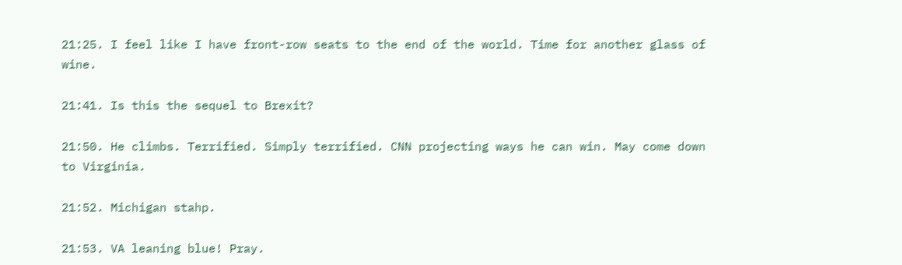21:25. I feel like I have front-row seats to the end of the world. Time for another glass of wine.

21:41. Is this the sequel to Brexit?

21:50. He climbs. Terrified. Simply terrified. CNN projecting ways he can win. May come down to Virginia.

21:52. Michigan stahp.

21:53. VA leaning blue! Pray.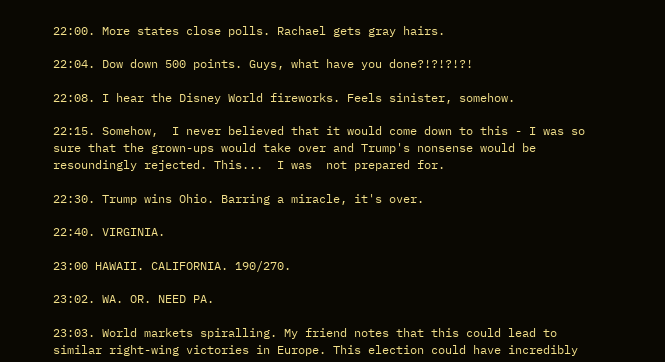22:00. More states close polls. Rachael gets gray hairs.

22:04. Dow down 500 points. Guys, what have you done?!?!?!?!

22:08. I hear the Disney World fireworks. Feels sinister, somehow.

22:15. Somehow,  I never believed that it would come down to this - I was so sure that the grown-ups would take over and Trump's nonsense would be resoundingly rejected. This...  I was  not prepared for.

22:30. Trump wins Ohio. Barring a miracle, it's over.

22:40. VIRGINIA.

23:00 HAWAII. CALIFORNIA. 190/270.

23:02. WA. OR. NEED PA.

23:03. World markets spiralling. My friend notes that this could lead to similar right-wing victories in Europe. This election could have incredibly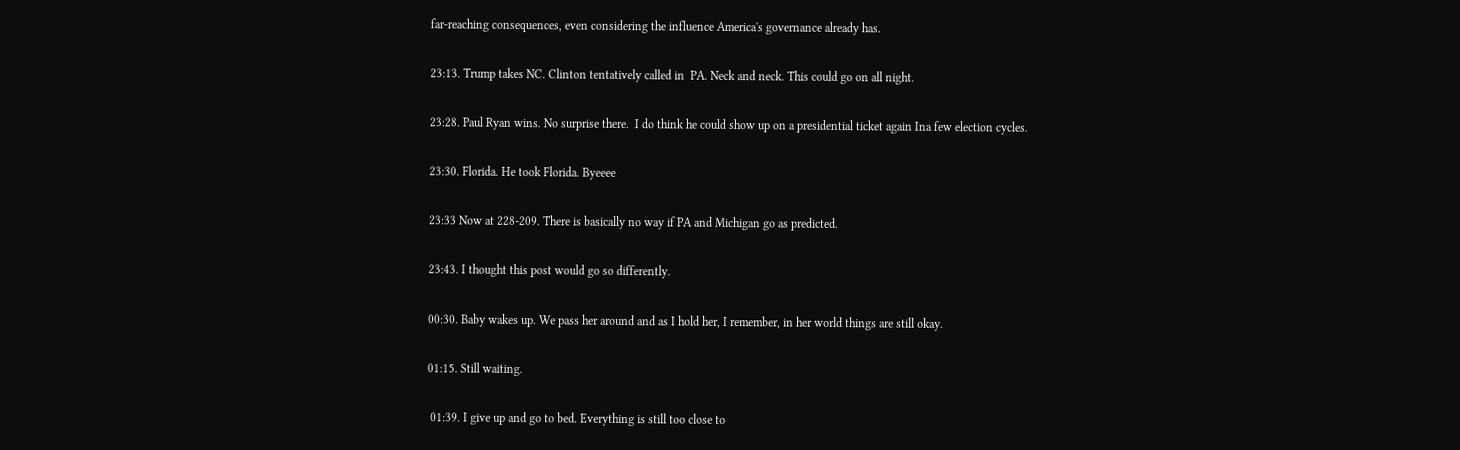far-reaching consequences, even considering the influence America's governance already has.

23:13. Trump takes NC. Clinton tentatively called in  PA. Neck and neck. This could go on all night.

23:28. Paul Ryan wins. No surprise there.  I do think he could show up on a presidential ticket again Ina few election cycles.

23:30. Florida. He took Florida. Byeeee

23:33 Now at 228-209. There is basically no way if PA and Michigan go as predicted.

23:43. I thought this post would go so differently.

00:30. Baby wakes up. We pass her around and as I hold her, I remember, in her world things are still okay.

01:15. Still waiting.

 01:39. I give up and go to bed. Everything is still too close to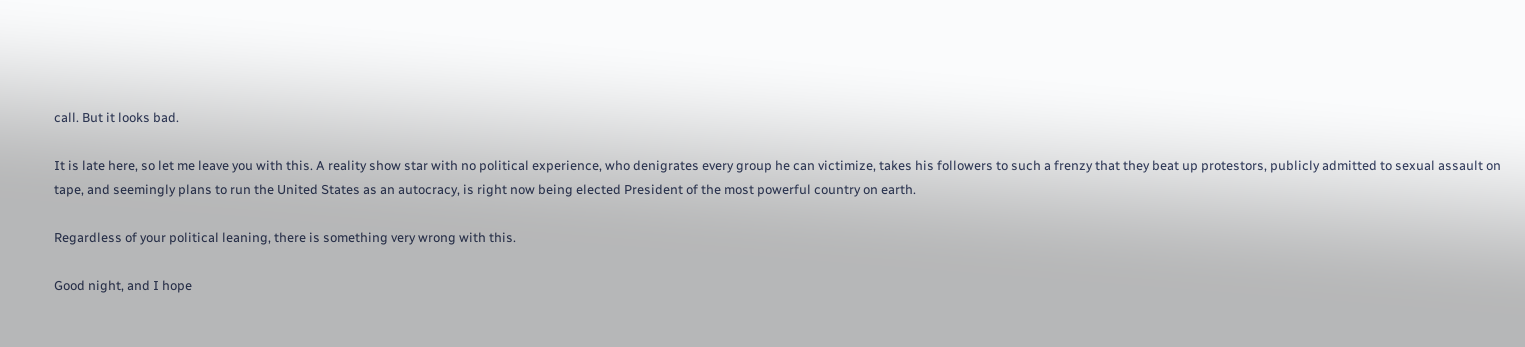call. But it looks bad.

It is late here, so let me leave you with this. A reality show star with no political experience, who denigrates every group he can victimize, takes his followers to such a frenzy that they beat up protestors, publicly admitted to sexual assault on tape, and seemingly plans to run the United States as an autocracy, is right now being elected President of the most powerful country on earth.

Regardless of your political leaning, there is something very wrong with this.

Good night, and I hope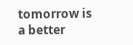tomorrow is a better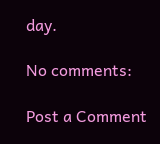day.

No comments:

Post a Comment